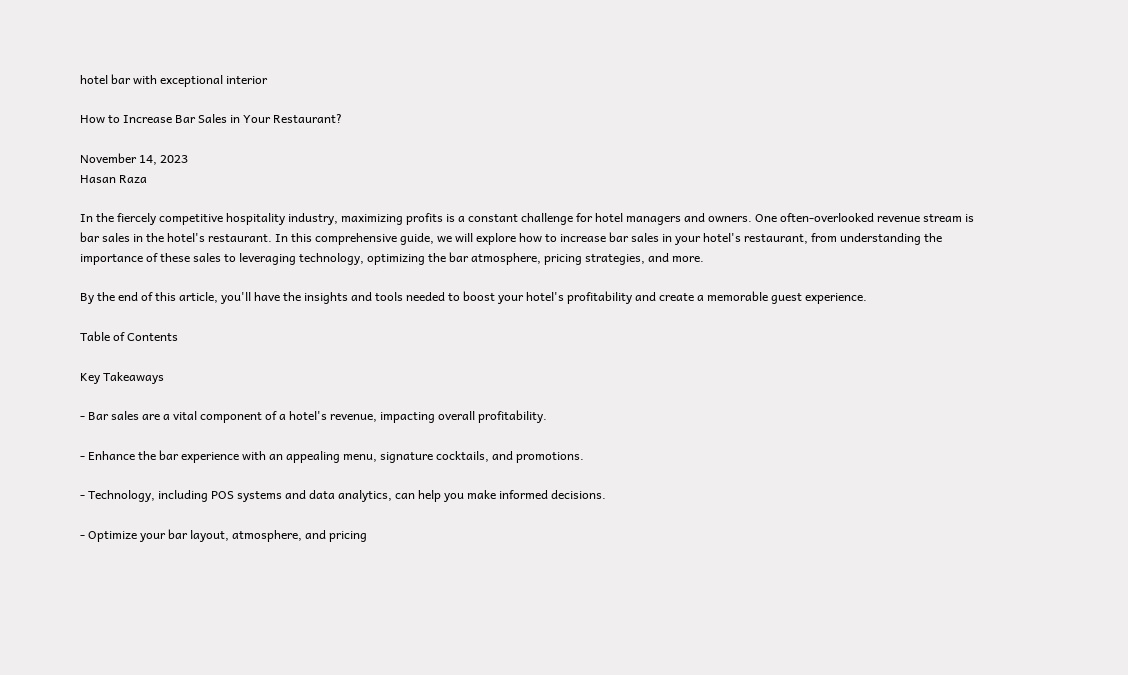hotel bar with exceptional interior

How to Increase Bar Sales in Your Restaurant?

November 14, 2023
Hasan Raza

In the fiercely competitive hospitality industry, maximizing profits is a constant challenge for hotel managers and owners. One often-overlooked revenue stream is bar sales in the hotel's restaurant. In this comprehensive guide, we will explore how to increase bar sales in your hotel's restaurant, from understanding the importance of these sales to leveraging technology, optimizing the bar atmosphere, pricing strategies, and more.

By the end of this article, you'll have the insights and tools needed to boost your hotel's profitability and create a memorable guest experience.

Table of Contents

Key Takeaways

- Bar sales are a vital component of a hotel's revenue, impacting overall profitability.

- Enhance the bar experience with an appealing menu, signature cocktails, and promotions.

- Technology, including POS systems and data analytics, can help you make informed decisions.

- Optimize your bar layout, atmosphere, and pricing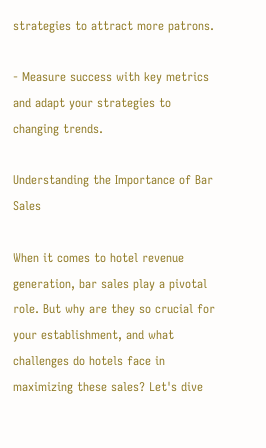strategies to attract more patrons.

- Measure success with key metrics and adapt your strategies to changing trends.

Understanding the Importance of Bar Sales

When it comes to hotel revenue generation, bar sales play a pivotal role. But why are they so crucial for your establishment, and what challenges do hotels face in maximizing these sales? Let's dive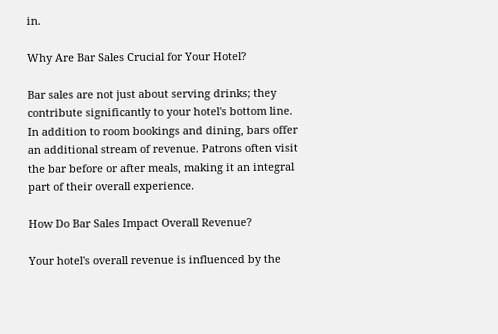in.

Why Are Bar Sales Crucial for Your Hotel?

Bar sales are not just about serving drinks; they contribute significantly to your hotel's bottom line. In addition to room bookings and dining, bars offer an additional stream of revenue. Patrons often visit the bar before or after meals, making it an integral part of their overall experience.

How Do Bar Sales Impact Overall Revenue?

Your hotel's overall revenue is influenced by the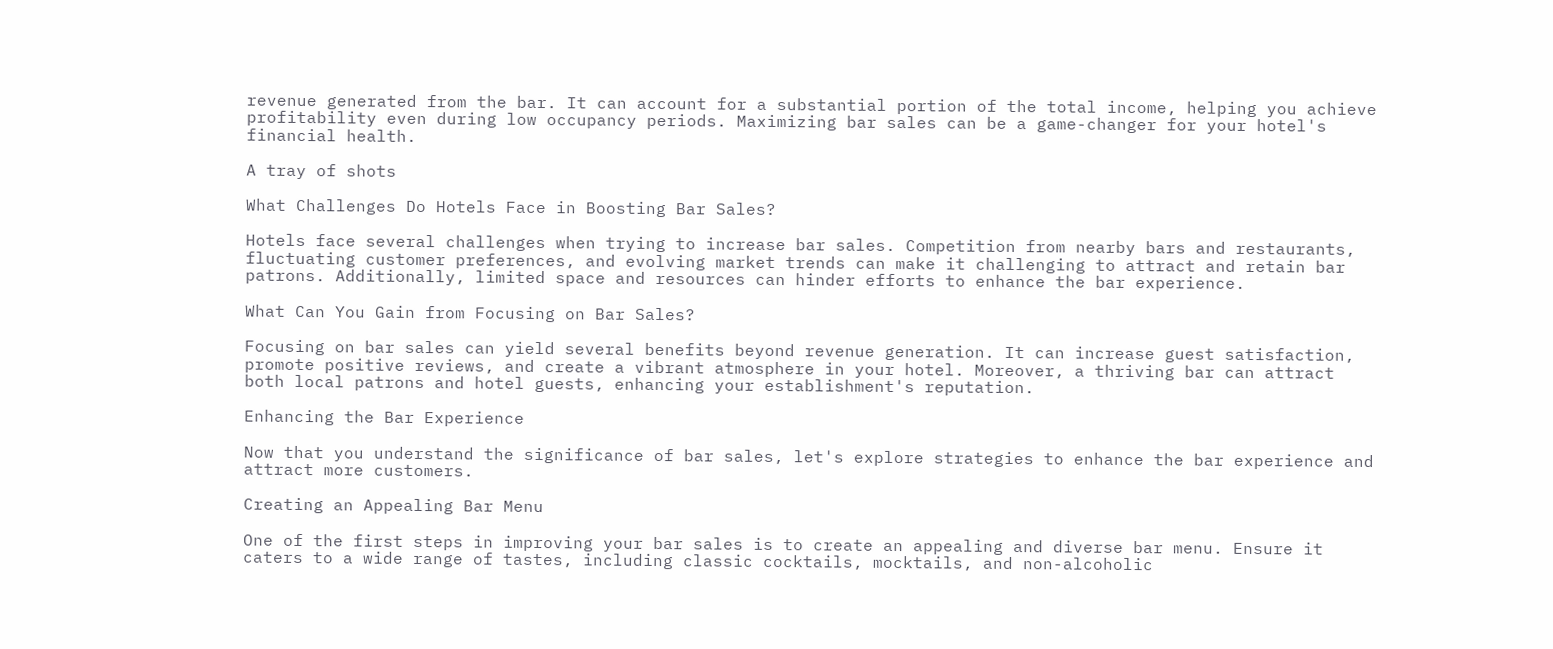revenue generated from the bar. It can account for a substantial portion of the total income, helping you achieve profitability even during low occupancy periods. Maximizing bar sales can be a game-changer for your hotel's financial health.

A tray of shots

What Challenges Do Hotels Face in Boosting Bar Sales?

Hotels face several challenges when trying to increase bar sales. Competition from nearby bars and restaurants, fluctuating customer preferences, and evolving market trends can make it challenging to attract and retain bar patrons. Additionally, limited space and resources can hinder efforts to enhance the bar experience.

What Can You Gain from Focusing on Bar Sales?

Focusing on bar sales can yield several benefits beyond revenue generation. It can increase guest satisfaction, promote positive reviews, and create a vibrant atmosphere in your hotel. Moreover, a thriving bar can attract both local patrons and hotel guests, enhancing your establishment's reputation.

Enhancing the Bar Experience

Now that you understand the significance of bar sales, let's explore strategies to enhance the bar experience and attract more customers.

Creating an Appealing Bar Menu

One of the first steps in improving your bar sales is to create an appealing and diverse bar menu. Ensure it caters to a wide range of tastes, including classic cocktails, mocktails, and non-alcoholic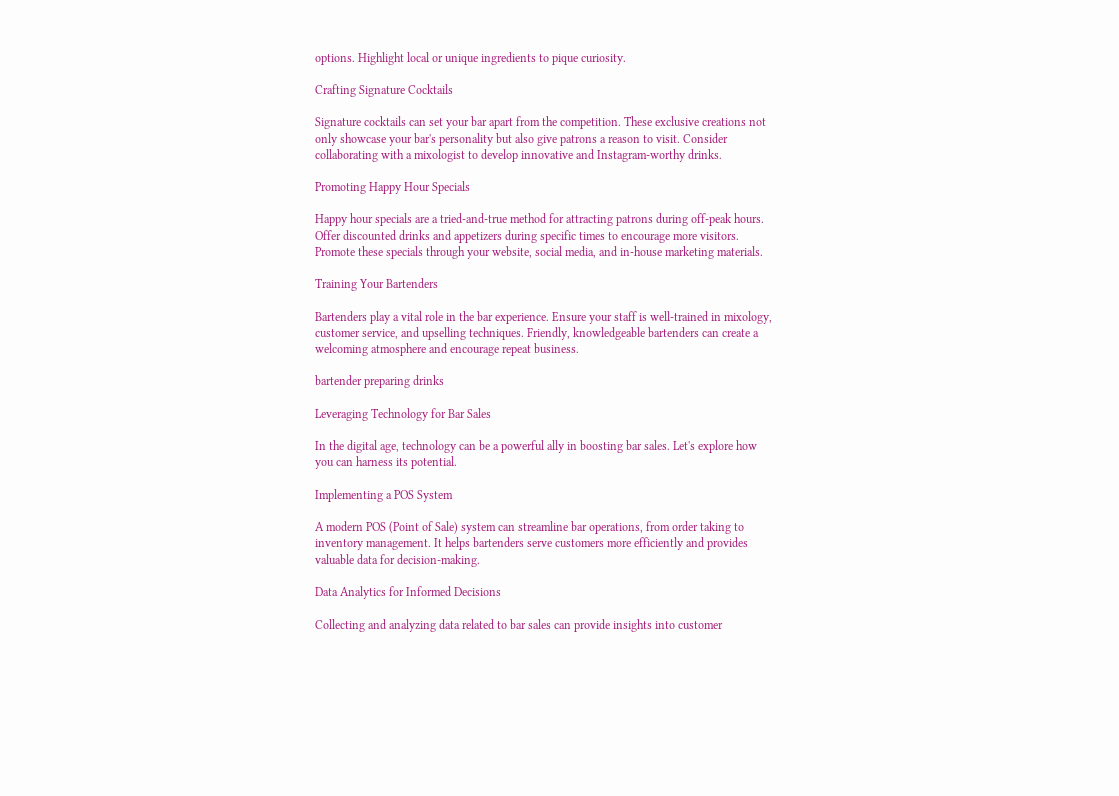options. Highlight local or unique ingredients to pique curiosity.

Crafting Signature Cocktails

Signature cocktails can set your bar apart from the competition. These exclusive creations not only showcase your bar's personality but also give patrons a reason to visit. Consider collaborating with a mixologist to develop innovative and Instagram-worthy drinks.

Promoting Happy Hour Specials

Happy hour specials are a tried-and-true method for attracting patrons during off-peak hours. Offer discounted drinks and appetizers during specific times to encourage more visitors. Promote these specials through your website, social media, and in-house marketing materials.

Training Your Bartenders

Bartenders play a vital role in the bar experience. Ensure your staff is well-trained in mixology, customer service, and upselling techniques. Friendly, knowledgeable bartenders can create a welcoming atmosphere and encourage repeat business.

bartender preparing drinks

Leveraging Technology for Bar Sales

In the digital age, technology can be a powerful ally in boosting bar sales. Let's explore how you can harness its potential.

Implementing a POS System

A modern POS (Point of Sale) system can streamline bar operations, from order taking to inventory management. It helps bartenders serve customers more efficiently and provides valuable data for decision-making.

Data Analytics for Informed Decisions

Collecting and analyzing data related to bar sales can provide insights into customer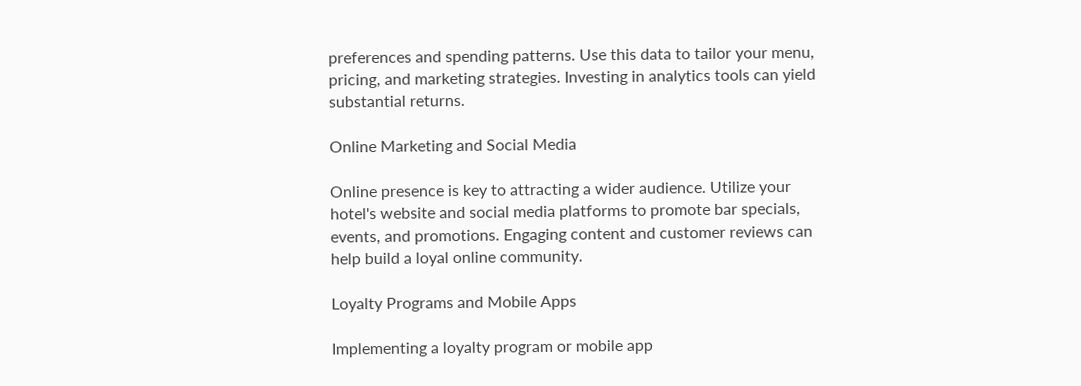preferences and spending patterns. Use this data to tailor your menu, pricing, and marketing strategies. Investing in analytics tools can yield substantial returns.

Online Marketing and Social Media

Online presence is key to attracting a wider audience. Utilize your hotel's website and social media platforms to promote bar specials, events, and promotions. Engaging content and customer reviews can help build a loyal online community.

Loyalty Programs and Mobile Apps

Implementing a loyalty program or mobile app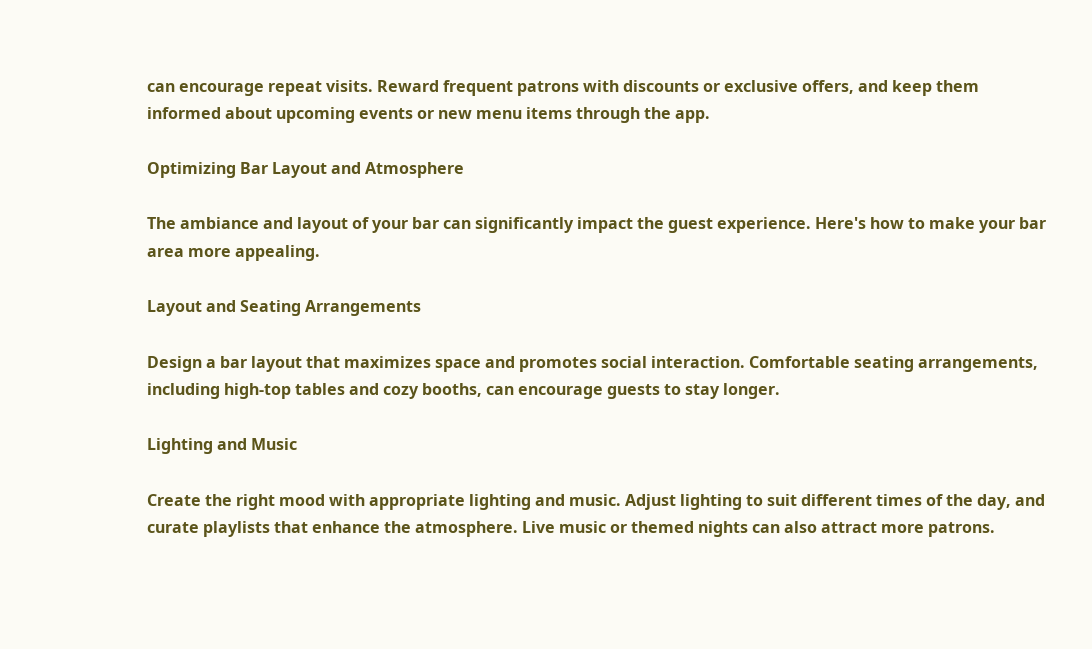can encourage repeat visits. Reward frequent patrons with discounts or exclusive offers, and keep them informed about upcoming events or new menu items through the app.

Optimizing Bar Layout and Atmosphere

The ambiance and layout of your bar can significantly impact the guest experience. Here's how to make your bar area more appealing.

Layout and Seating Arrangements

Design a bar layout that maximizes space and promotes social interaction. Comfortable seating arrangements, including high-top tables and cozy booths, can encourage guests to stay longer.

Lighting and Music

Create the right mood with appropriate lighting and music. Adjust lighting to suit different times of the day, and curate playlists that enhance the atmosphere. Live music or themed nights can also attract more patrons.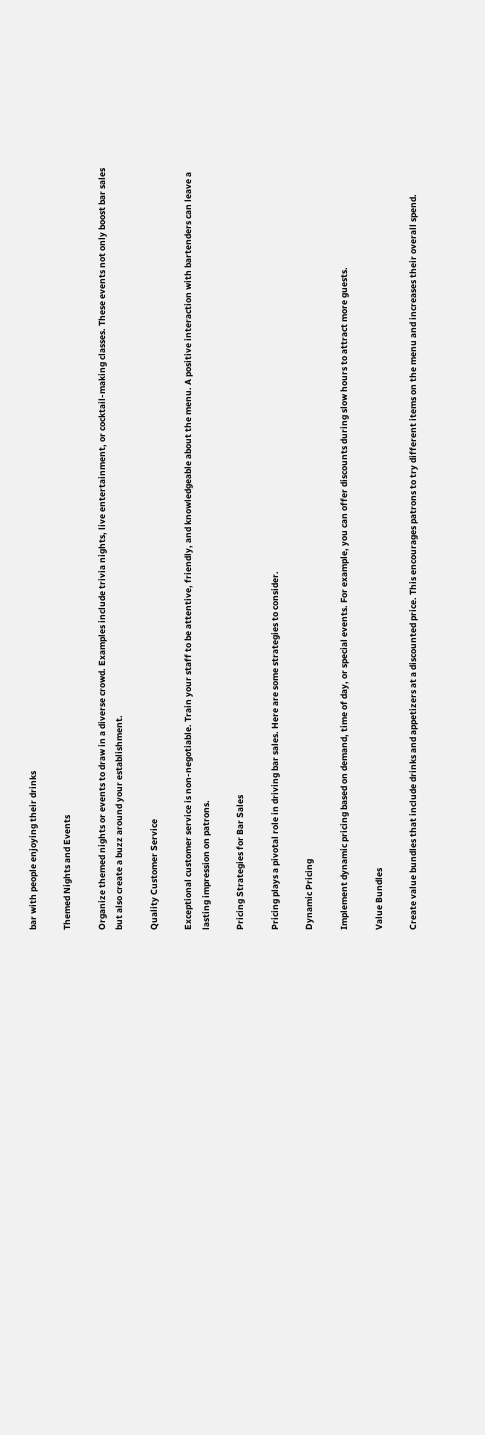bar with people enjoying their drinks

Themed Nights and Events

Organize themed nights or events to draw in a diverse crowd. Examples include trivia nights, live entertainment, or cocktail-making classes. These events not only boost bar sales but also create a buzz around your establishment.

Quality Customer Service

Exceptional customer service is non-negotiable. Train your staff to be attentive, friendly, and knowledgeable about the menu. A positive interaction with bartenders can leave a lasting impression on patrons.

Pricing Strategies for Bar Sales

Pricing plays a pivotal role in driving bar sales. Here are some strategies to consider.

Dynamic Pricing

Implement dynamic pricing based on demand, time of day, or special events. For example, you can offer discounts during slow hours to attract more guests.

Value Bundles

Create value bundles that include drinks and appetizers at a discounted price. This encourages patrons to try different items on the menu and increases their overall spend.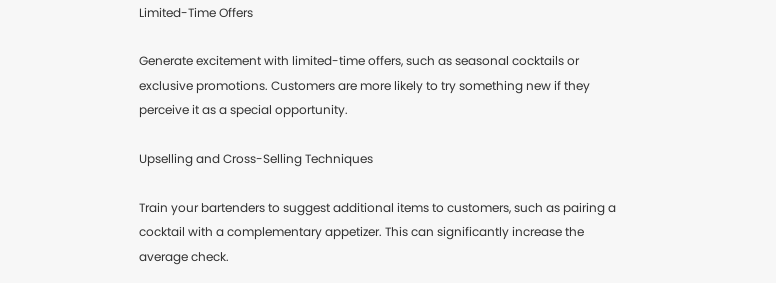Limited-Time Offers

Generate excitement with limited-time offers, such as seasonal cocktails or exclusive promotions. Customers are more likely to try something new if they perceive it as a special opportunity.

Upselling and Cross-Selling Techniques

Train your bartenders to suggest additional items to customers, such as pairing a cocktail with a complementary appetizer. This can significantly increase the average check.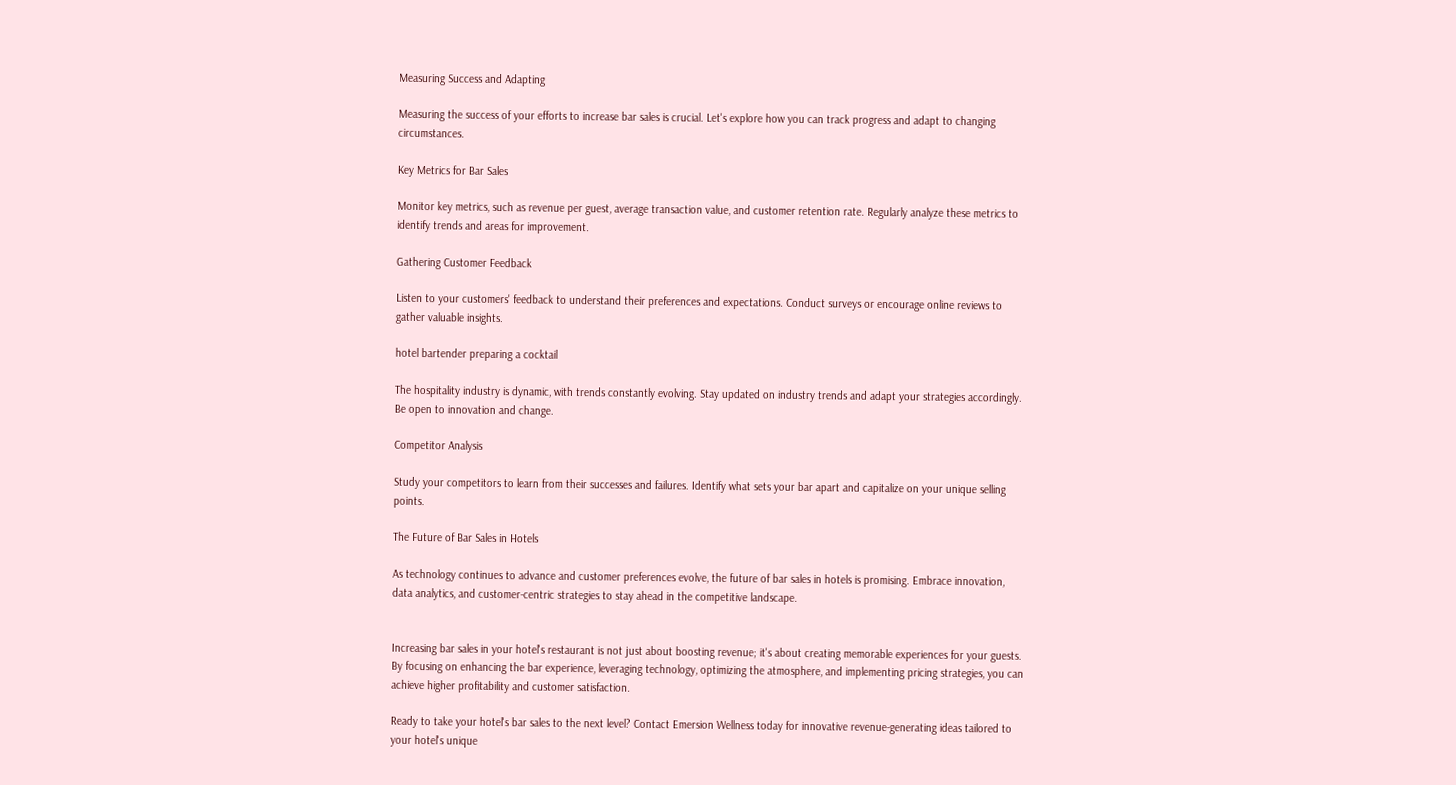Measuring Success and Adapting

Measuring the success of your efforts to increase bar sales is crucial. Let's explore how you can track progress and adapt to changing circumstances.

Key Metrics for Bar Sales

Monitor key metrics, such as revenue per guest, average transaction value, and customer retention rate. Regularly analyze these metrics to identify trends and areas for improvement.

Gathering Customer Feedback

Listen to your customers' feedback to understand their preferences and expectations. Conduct surveys or encourage online reviews to gather valuable insights.

hotel bartender preparing a cocktail

The hospitality industry is dynamic, with trends constantly evolving. Stay updated on industry trends and adapt your strategies accordingly. Be open to innovation and change.

Competitor Analysis

Study your competitors to learn from their successes and failures. Identify what sets your bar apart and capitalize on your unique selling points.

The Future of Bar Sales in Hotels

As technology continues to advance and customer preferences evolve, the future of bar sales in hotels is promising. Embrace innovation, data analytics, and customer-centric strategies to stay ahead in the competitive landscape.


Increasing bar sales in your hotel's restaurant is not just about boosting revenue; it's about creating memorable experiences for your guests. By focusing on enhancing the bar experience, leveraging technology, optimizing the atmosphere, and implementing pricing strategies, you can achieve higher profitability and customer satisfaction.

Ready to take your hotel's bar sales to the next level? Contact Emersion Wellness today for innovative revenue-generating ideas tailored to your hotel's unique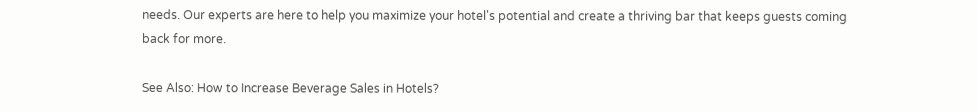needs. Our experts are here to help you maximize your hotel's potential and create a thriving bar that keeps guests coming back for more.

See Also: How to Increase Beverage Sales in Hotels?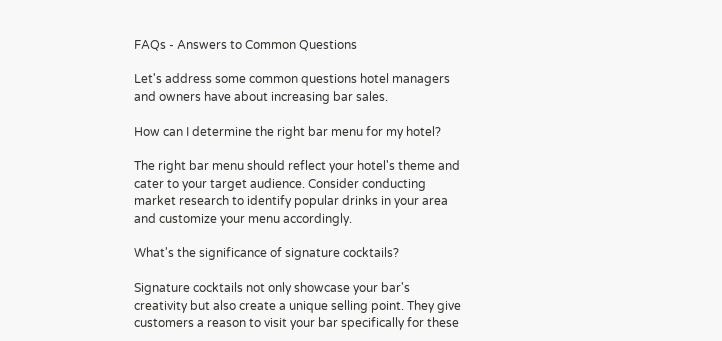FAQs - Answers to Common Questions

Let's address some common questions hotel managers and owners have about increasing bar sales.

How can I determine the right bar menu for my hotel?

The right bar menu should reflect your hotel's theme and cater to your target audience. Consider conducting market research to identify popular drinks in your area and customize your menu accordingly.

What's the significance of signature cocktails?

Signature cocktails not only showcase your bar's creativity but also create a unique selling point. They give customers a reason to visit your bar specifically for these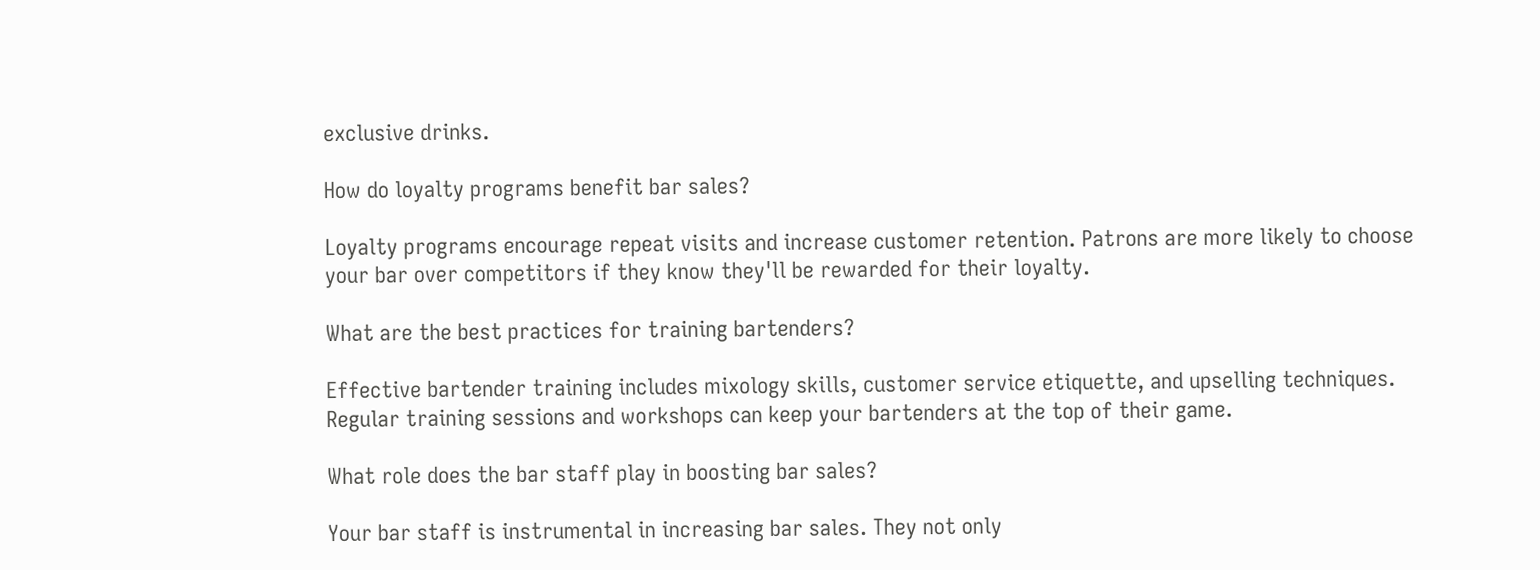exclusive drinks.

How do loyalty programs benefit bar sales?

Loyalty programs encourage repeat visits and increase customer retention. Patrons are more likely to choose your bar over competitors if they know they'll be rewarded for their loyalty.

What are the best practices for training bartenders?

Effective bartender training includes mixology skills, customer service etiquette, and upselling techniques. Regular training sessions and workshops can keep your bartenders at the top of their game.

What role does the bar staff play in boosting bar sales?

Your bar staff is instrumental in increasing bar sales. They not only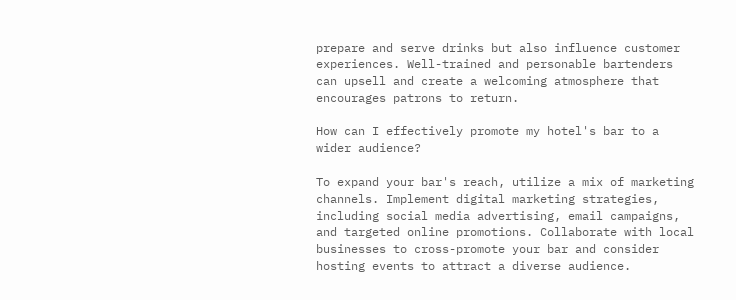prepare and serve drinks but also influence customer experiences. Well-trained and personable bartenders can upsell and create a welcoming atmosphere that encourages patrons to return.

How can I effectively promote my hotel's bar to a wider audience?

To expand your bar's reach, utilize a mix of marketing channels. Implement digital marketing strategies, including social media advertising, email campaigns, and targeted online promotions. Collaborate with local businesses to cross-promote your bar and consider hosting events to attract a diverse audience.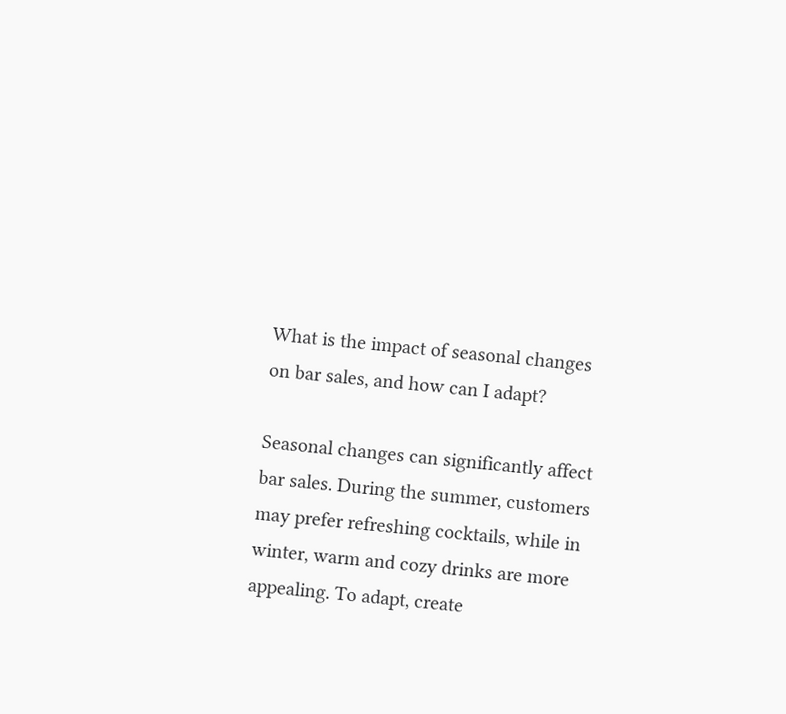What is the impact of seasonal changes on bar sales, and how can I adapt?

Seasonal changes can significantly affect bar sales. During the summer, customers may prefer refreshing cocktails, while in winter, warm and cozy drinks are more appealing. To adapt, create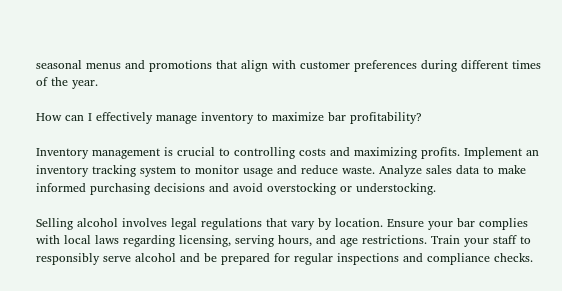seasonal menus and promotions that align with customer preferences during different times of the year.

How can I effectively manage inventory to maximize bar profitability?

Inventory management is crucial to controlling costs and maximizing profits. Implement an inventory tracking system to monitor usage and reduce waste. Analyze sales data to make informed purchasing decisions and avoid overstocking or understocking.

Selling alcohol involves legal regulations that vary by location. Ensure your bar complies with local laws regarding licensing, serving hours, and age restrictions. Train your staff to responsibly serve alcohol and be prepared for regular inspections and compliance checks.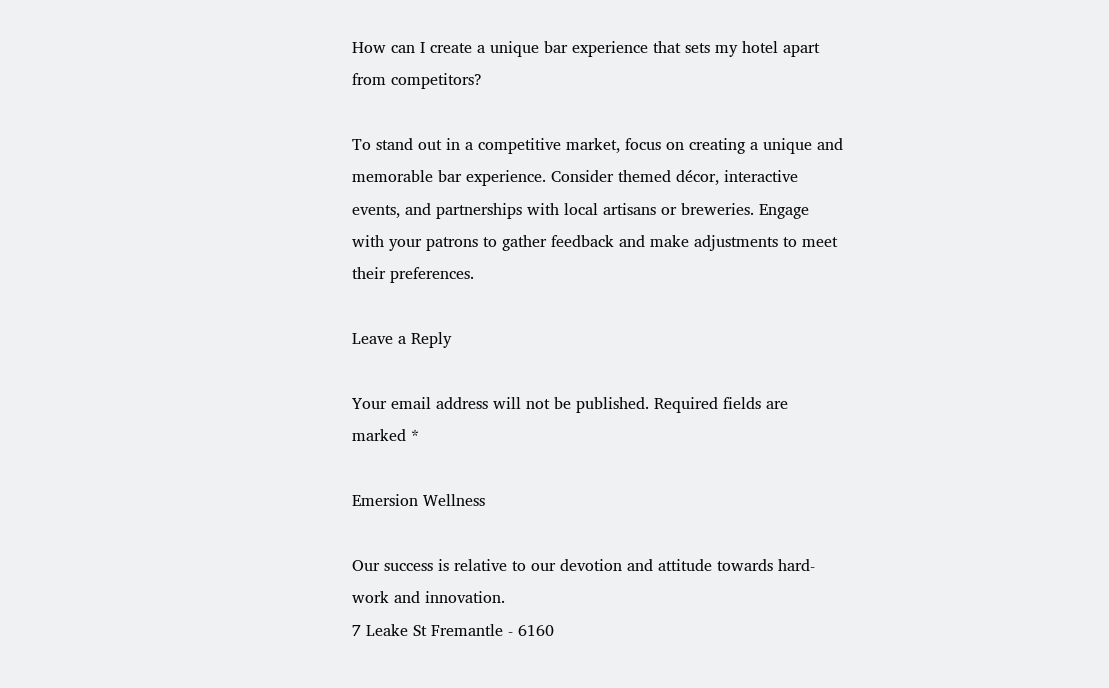How can I create a unique bar experience that sets my hotel apart from competitors?

To stand out in a competitive market, focus on creating a unique and memorable bar experience. Consider themed décor, interactive events, and partnerships with local artisans or breweries. Engage with your patrons to gather feedback and make adjustments to meet their preferences.

Leave a Reply

Your email address will not be published. Required fields are marked *

Emersion Wellness

Our success is relative to our devotion and attitude towards hard-work and innovation.
7 Leake St Fremantle - 6160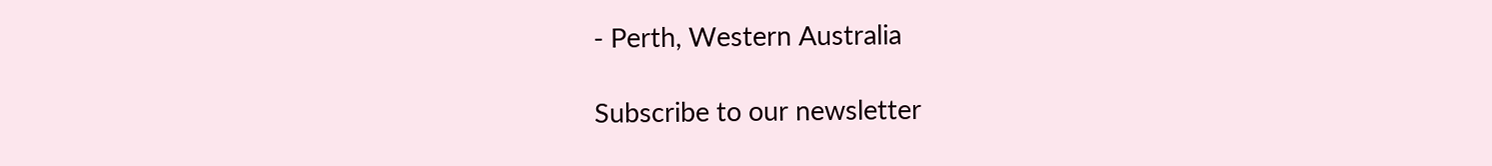- Perth, Western Australia

Subscribe to our newsletter